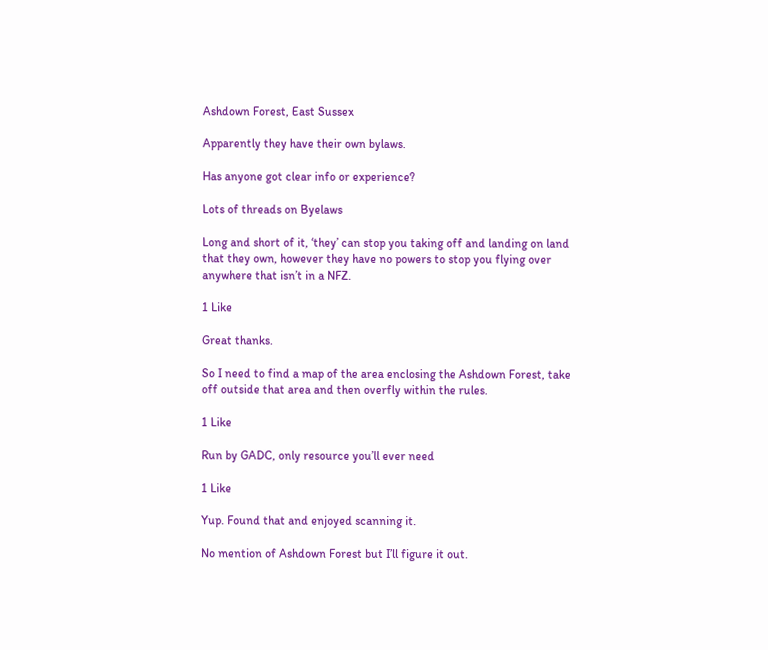Ashdown Forest, East Sussex

Apparently they have their own bylaws.

Has anyone got clear info or experience?

Lots of threads on Byelaws

Long and short of it, ‘they’ can stop you taking off and landing on land that they own, however they have no powers to stop you flying over anywhere that isn’t in a NFZ.

1 Like

Great thanks.

So I need to find a map of the area enclosing the Ashdown Forest, take off outside that area and then overfly within the rules.

1 Like

Run by GADC, only resource you’ll ever need

1 Like

Yup. Found that and enjoyed scanning it.

No mention of Ashdown Forest but I’ll figure it out.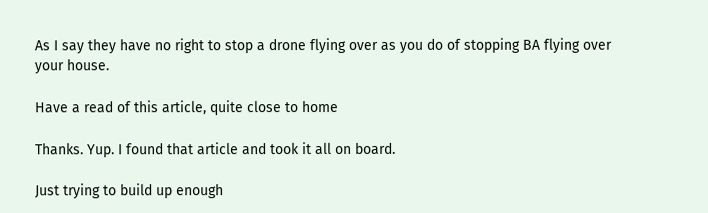As I say they have no right to stop a drone flying over as you do of stopping BA flying over your house.

Have a read of this article, quite close to home

Thanks. Yup. I found that article and took it all on board.

Just trying to build up enough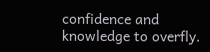confidence and knowledge to overfly.